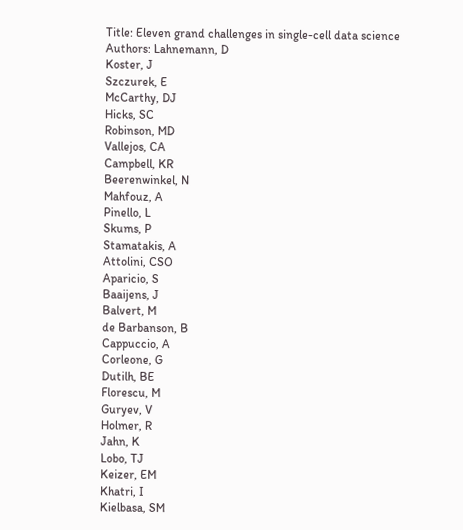Title: Eleven grand challenges in single-cell data science
Authors: Lahnemann, D
Koster, J
Szczurek, E
McCarthy, DJ
Hicks, SC
Robinson, MD
Vallejos, CA
Campbell, KR
Beerenwinkel, N
Mahfouz, A
Pinello, L
Skums, P
Stamatakis, A
Attolini, CSO
Aparicio, S
Baaijens, J
Balvert, M
de Barbanson, B
Cappuccio, A
Corleone, G
Dutilh, BE
Florescu, M
Guryev, V
Holmer, R
Jahn, K
Lobo, TJ
Keizer, EM
Khatri, I
Kielbasa, SM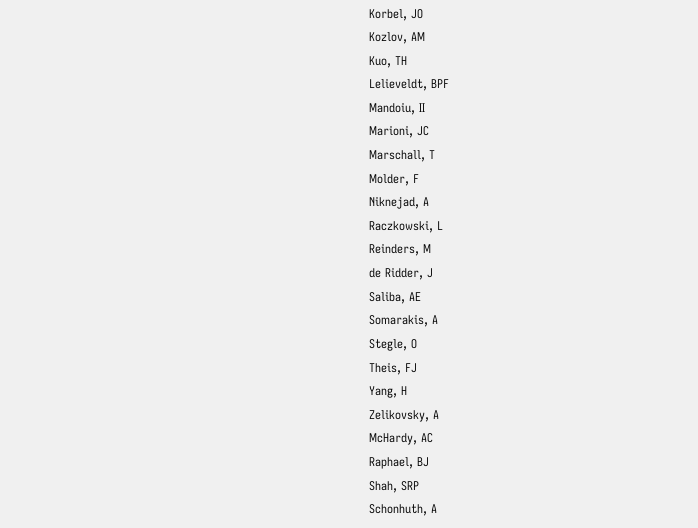Korbel, JO
Kozlov, AM
Kuo, TH
Lelieveldt, BPF
Mandoiu, II
Marioni, JC
Marschall, T
Molder, F
Niknejad, A
Raczkowski, L
Reinders, M
de Ridder, J
Saliba, AE
Somarakis, A
Stegle, O
Theis, FJ
Yang, H
Zelikovsky, A
McHardy, AC
Raphael, BJ
Shah, SRP
Schonhuth, A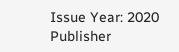Issue Year: 2020
Publisher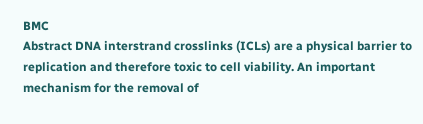BMC
Abstract DNA interstrand crosslinks (ICLs) are a physical barrier to replication and therefore toxic to cell viability. An important mechanism for the removal of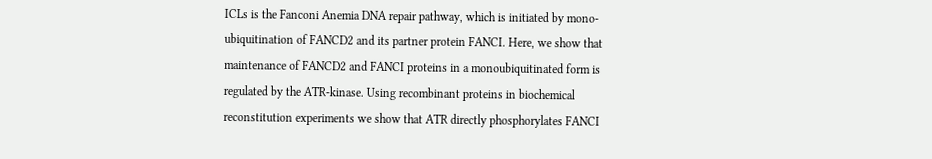ICLs is the Fanconi Anemia DNA repair pathway, which is initiated by mono-ubiquitination of FANCD2 and its partner protein FANCI. Here, we show that maintenance of FANCD2 and FANCI proteins in a monoubiquitinated form is regulated by the ATR-kinase. Using recombinant proteins in biochemical reconstitution experiments we show that ATR directly phosphorylates FANCI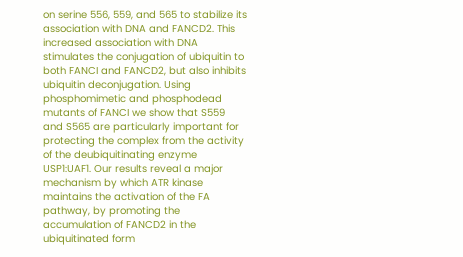on serine 556, 559, and 565 to stabilize its association with DNA and FANCD2. This increased association with DNA stimulates the conjugation of ubiquitin to both FANCI and FANCD2, but also inhibits ubiquitin deconjugation. Using phosphomimetic and phosphodead mutants of FANCI we show that S559 and S565 are particularly important for protecting the complex from the activity of the deubiquitinating enzyme USP1:UAF1. Our results reveal a major mechanism by which ATR kinase maintains the activation of the FA pathway, by promoting the accumulation of FANCD2 in the ubiquitinated form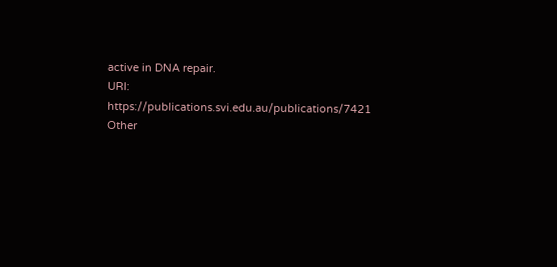active in DNA repair.
URI: https://publications.svi.edu.au/publications/7421
Other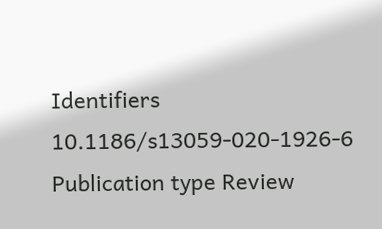Identifiers 10.1186/s13059-020-1926-6
Publication type Review